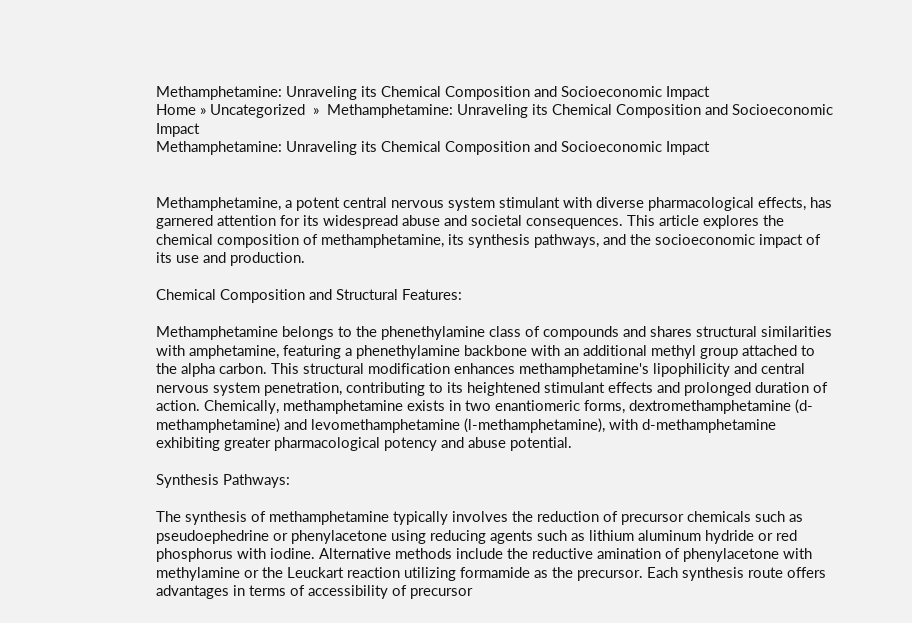Methamphetamine: Unraveling its Chemical Composition and Socioeconomic Impact
Home » Uncategorized  »  Methamphetamine: Unraveling its Chemical Composition and Socioeconomic Impact
Methamphetamine: Unraveling its Chemical Composition and Socioeconomic Impact


Methamphetamine, a potent central nervous system stimulant with diverse pharmacological effects, has garnered attention for its widespread abuse and societal consequences. This article explores the chemical composition of methamphetamine, its synthesis pathways, and the socioeconomic impact of its use and production.

Chemical Composition and Structural Features:

Methamphetamine belongs to the phenethylamine class of compounds and shares structural similarities with amphetamine, featuring a phenethylamine backbone with an additional methyl group attached to the alpha carbon. This structural modification enhances methamphetamine's lipophilicity and central nervous system penetration, contributing to its heightened stimulant effects and prolonged duration of action. Chemically, methamphetamine exists in two enantiomeric forms, dextromethamphetamine (d-methamphetamine) and levomethamphetamine (l-methamphetamine), with d-methamphetamine exhibiting greater pharmacological potency and abuse potential.

Synthesis Pathways:

The synthesis of methamphetamine typically involves the reduction of precursor chemicals such as pseudoephedrine or phenylacetone using reducing agents such as lithium aluminum hydride or red phosphorus with iodine. Alternative methods include the reductive amination of phenylacetone with methylamine or the Leuckart reaction utilizing formamide as the precursor. Each synthesis route offers advantages in terms of accessibility of precursor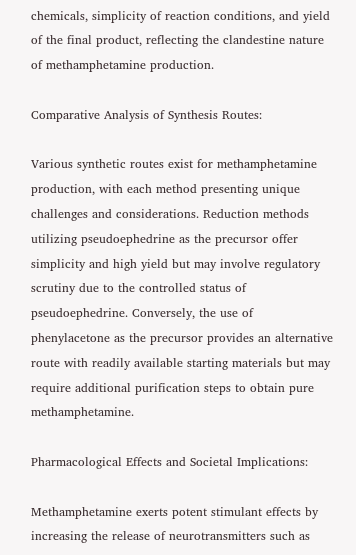chemicals, simplicity of reaction conditions, and yield of the final product, reflecting the clandestine nature of methamphetamine production.

Comparative Analysis of Synthesis Routes:

Various synthetic routes exist for methamphetamine production, with each method presenting unique challenges and considerations. Reduction methods utilizing pseudoephedrine as the precursor offer simplicity and high yield but may involve regulatory scrutiny due to the controlled status of pseudoephedrine. Conversely, the use of phenylacetone as the precursor provides an alternative route with readily available starting materials but may require additional purification steps to obtain pure methamphetamine.

Pharmacological Effects and Societal Implications:

Methamphetamine exerts potent stimulant effects by increasing the release of neurotransmitters such as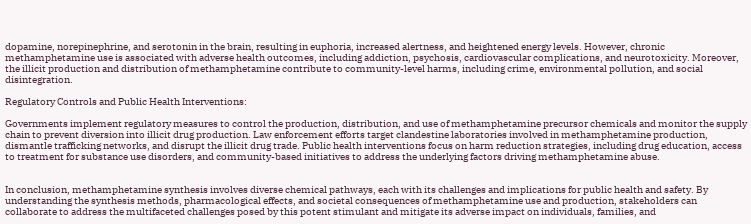dopamine, norepinephrine, and serotonin in the brain, resulting in euphoria, increased alertness, and heightened energy levels. However, chronic methamphetamine use is associated with adverse health outcomes, including addiction, psychosis, cardiovascular complications, and neurotoxicity. Moreover, the illicit production and distribution of methamphetamine contribute to community-level harms, including crime, environmental pollution, and social disintegration.

Regulatory Controls and Public Health Interventions:

Governments implement regulatory measures to control the production, distribution, and use of methamphetamine precursor chemicals and monitor the supply chain to prevent diversion into illicit drug production. Law enforcement efforts target clandestine laboratories involved in methamphetamine production, dismantle trafficking networks, and disrupt the illicit drug trade. Public health interventions focus on harm reduction strategies, including drug education, access to treatment for substance use disorders, and community-based initiatives to address the underlying factors driving methamphetamine abuse.


In conclusion, methamphetamine synthesis involves diverse chemical pathways, each with its challenges and implications for public health and safety. By understanding the synthesis methods, pharmacological effects, and societal consequences of methamphetamine use and production, stakeholders can collaborate to address the multifaceted challenges posed by this potent stimulant and mitigate its adverse impact on individuals, families, and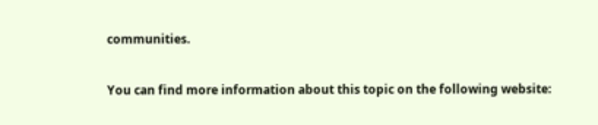communities.

You can find more information about this topic on the following website: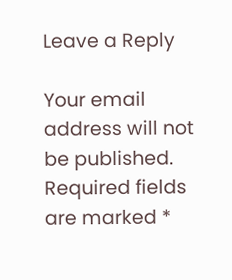Leave a Reply

Your email address will not be published. Required fields are marked *